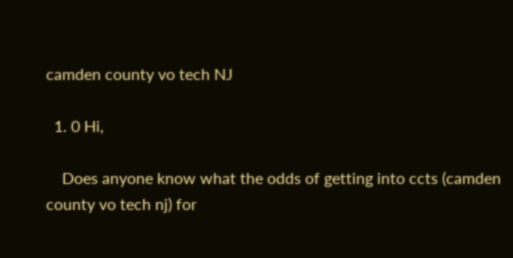camden county vo tech NJ

  1. 0 Hi,

    Does anyone know what the odds of getting into ccts (camden county vo tech nj) for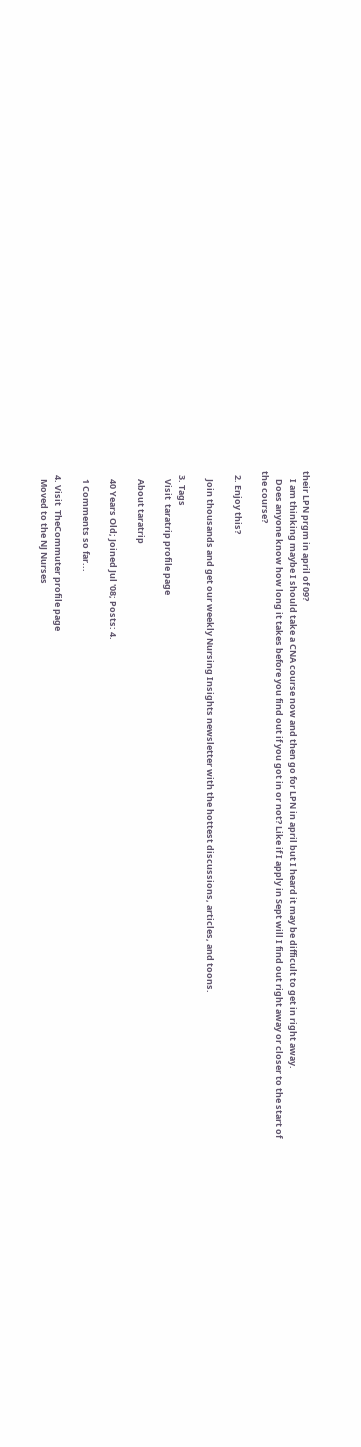their LPN prgm in april of 09?
    I am thinking maybe I should take a CNA course now and then go for LPN in april but I heard it may be difficult to get in right away.
    Does anyone know how long it takes before you find out if you got in or not? Like if I apply in Sept will I find out right away or closer to the start of the course?

  2. Enjoy this?

    Join thousands and get our weekly Nursing Insights newsletter with the hottest discussions, articles, and toons.

  3. Tags
    Visit  taratrip profile page

    About taratrip

    40 Years Old; Joined Jul '08; Posts: 4.

    1 Comments so far...

  4. Visit  TheCommuter profile page
    Moved to the NJ Nurses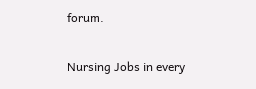forum.

Nursing Jobs in every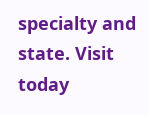specialty and state. Visit today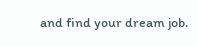and find your dream job.